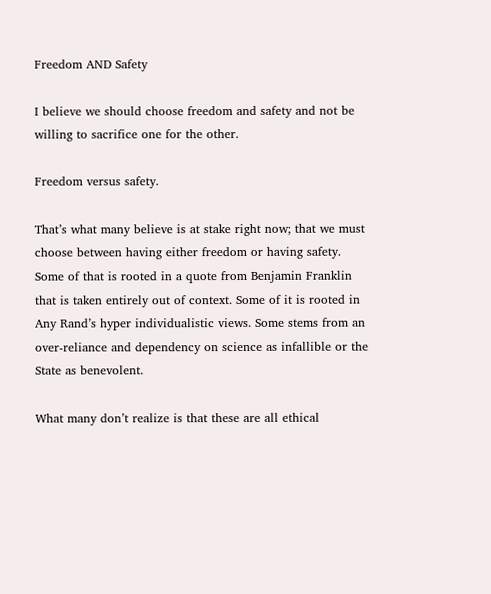Freedom AND Safety

I believe we should choose freedom and safety and not be willing to sacrifice one for the other.

Freedom versus safety.

That’s what many believe is at stake right now; that we must choose between having either freedom or having safety. Some of that is rooted in a quote from Benjamin Franklin that is taken entirely out of context. Some of it is rooted in Any Rand’s hyper individualistic views. Some stems from an over-reliance and dependency on science as infallible or the State as benevolent.

What many don’t realize is that these are all ethical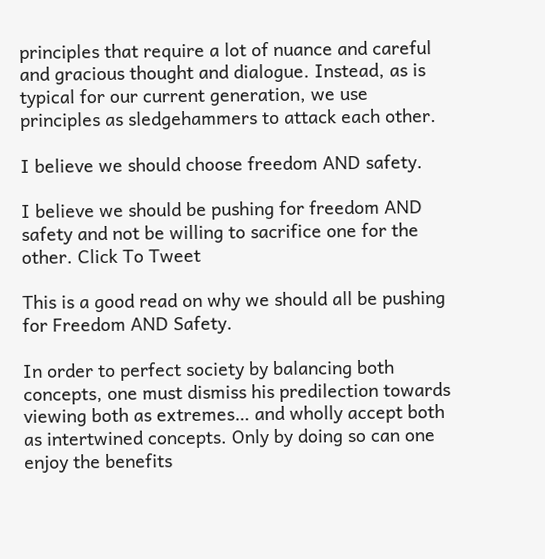principles that require a lot of nuance and careful and gracious thought and dialogue. Instead, as is typical for our current generation, we use principles as sledgehammers to attack each other.

I believe we should choose freedom AND safety.

I believe we should be pushing for freedom AND safety and not be willing to sacrifice one for the other. Click To Tweet

This is a good read on why we should all be pushing for Freedom AND Safety.

In order to perfect society by balancing both concepts, one must dismiss his predilection towards viewing both as extremes… and wholly accept both as intertwined concepts. Only by doing so can one enjoy the benefits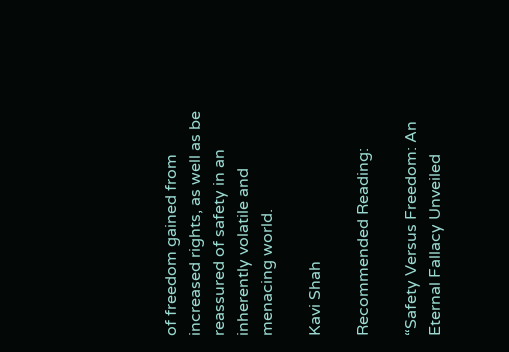of freedom gained from increased rights, as well as be reassured of safety in an inherently volatile and menacing world.

Kavi Shah

Recommended Reading:

“Safety Versus Freedom: An Eternal Fallacy Unveiled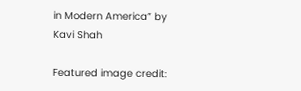in Modern America” by Kavi Shah

Featured image credit: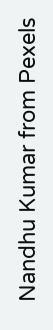Nandhu Kumar from Pexels